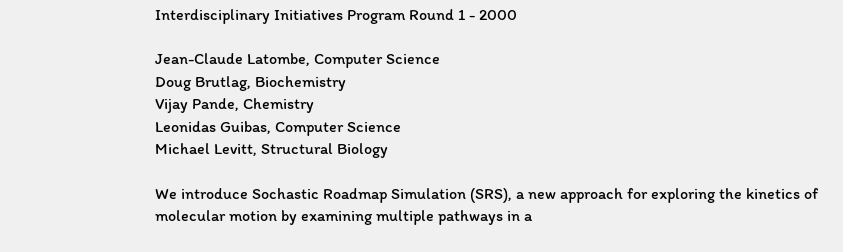Interdisciplinary Initiatives Program Round 1 - 2000

Jean-Claude Latombe, Computer Science
Doug Brutlag, Biochemistry
Vijay Pande, Chemistry
Leonidas Guibas, Computer Science
Michael Levitt, Structural Biology

We introduce Sochastic Roadmap Simulation (SRS), a new approach for exploring the kinetics of molecular motion by examining multiple pathways in a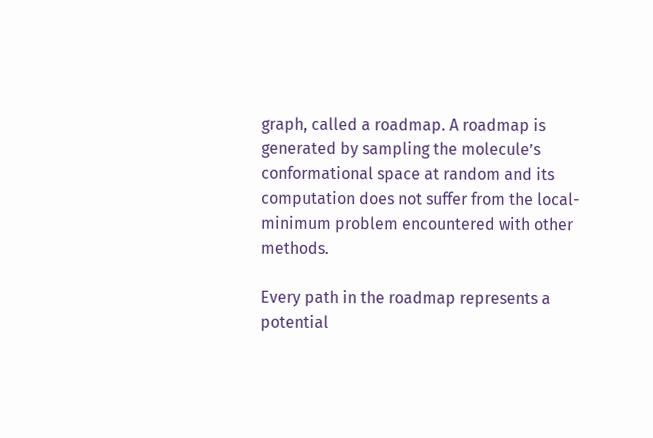graph, called a roadmap. A roadmap is generated by sampling the molecule’s conformational space at random and its computation does not suffer from the local-minimum problem encountered with other methods.

Every path in the roadmap represents a potential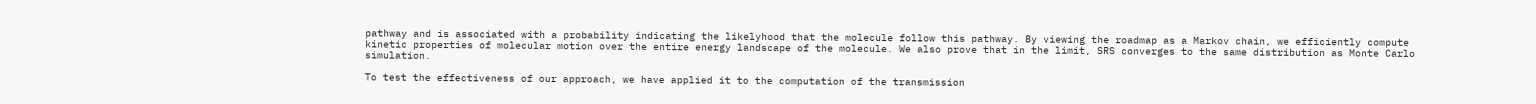pathway and is associated with a probability indicating the likelyhood that the molecule follow this pathway. By viewing the roadmap as a Markov chain, we efficiently compute kinetic properties of molecular motion over the entire energy landscape of the molecule. We also prove that in the limit, SRS converges to the same distribution as Monte Carlo simulation.

To test the effectiveness of our approach, we have applied it to the computation of the transmission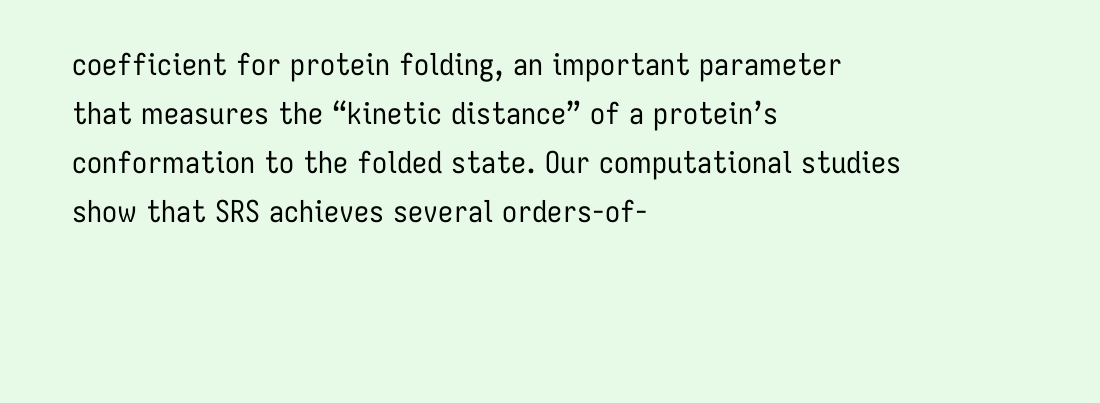coefficient for protein folding, an important parameter that measures the “kinetic distance” of a protein’s conformation to the folded state. Our computational studies show that SRS achieves several orders-of-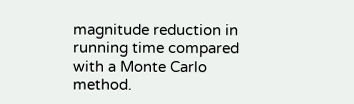magnitude reduction in running time compared with a Monte Carlo method.